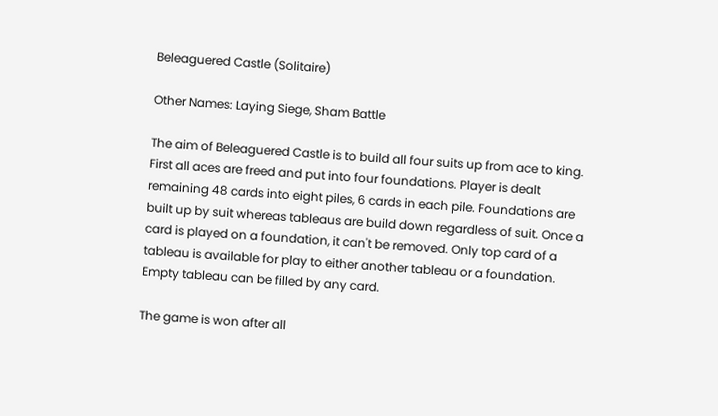Beleaguered Castle (Solitaire)

Other Names: Laying Siege, Sham Battle

The aim of Beleaguered Castle is to build all four suits up from ace to king. First all aces are freed and put into four foundations. Player is dealt remaining 48 cards into eight piles, 6 cards in each pile. Foundations are built up by suit whereas tableaus are build down regardless of suit. Once a card is played on a foundation, it can't be removed. Only top card of a tableau is available for play to either another tableau or a foundation. Empty tableau can be filled by any card.

The game is won after all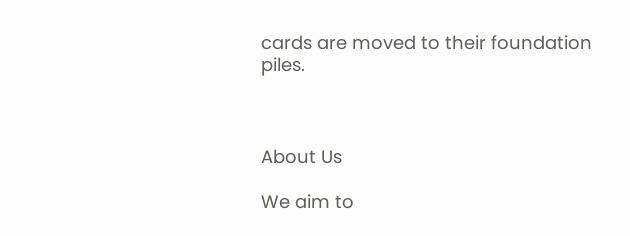cards are moved to their foundation piles.



About Us

We aim to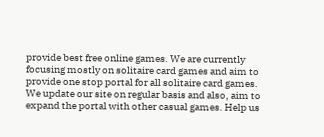provide best free online games. We are currently focusing mostly on solitaire card games and aim to provide one stop portal for all solitaire card games. We update our site on regular basis and also, aim to expand the portal with other casual games. Help us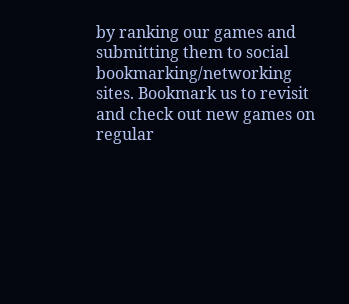by ranking our games and submitting them to social bookmarking/networking sites. Bookmark us to revisit and check out new games on regular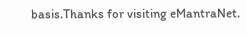basis.Thanks for visiting eMantraNet.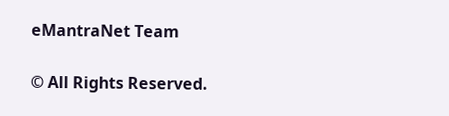eMantraNet Team

© All Rights Reserved.